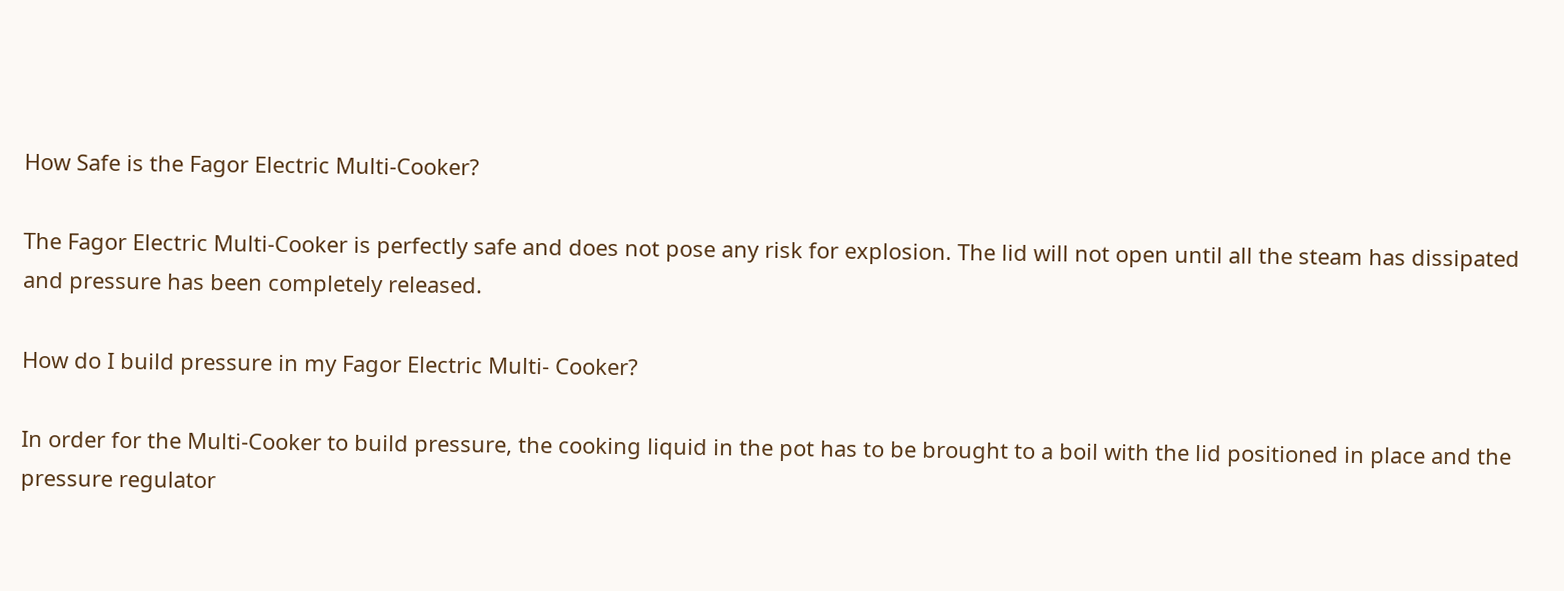How Safe is the Fagor Electric Multi-Cooker?

The Fagor Electric Multi-Cooker is perfectly safe and does not pose any risk for explosion. The lid will not open until all the steam has dissipated and pressure has been completely released.

How do I build pressure in my Fagor Electric Multi- Cooker?

In order for the Multi-Cooker to build pressure, the cooking liquid in the pot has to be brought to a boil with the lid positioned in place and the pressure regulator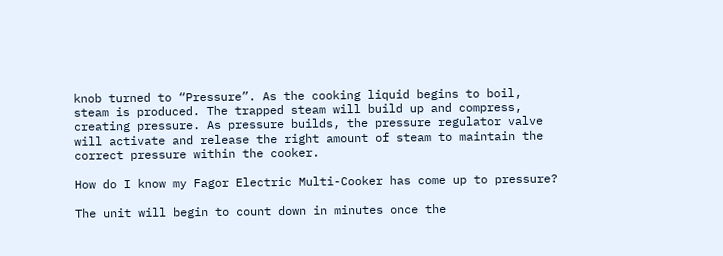knob turned to “Pressure”. As the cooking liquid begins to boil, steam is produced. The trapped steam will build up and compress, creating pressure. As pressure builds, the pressure regulator valve will activate and release the right amount of steam to maintain the correct pressure within the cooker.

How do I know my Fagor Electric Multi-Cooker has come up to pressure?

The unit will begin to count down in minutes once the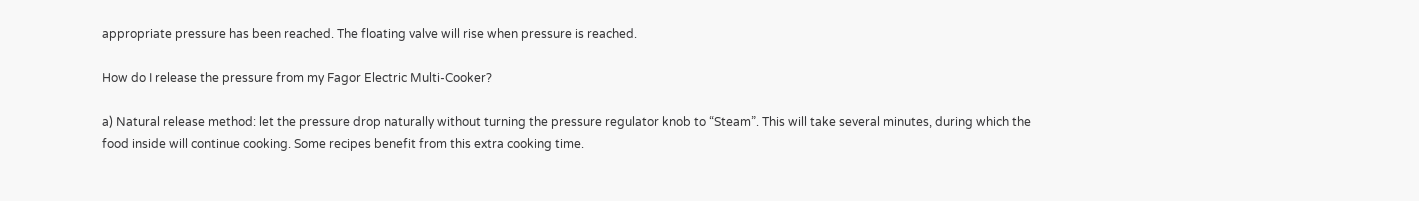appropriate pressure has been reached. The floating valve will rise when pressure is reached.

How do I release the pressure from my Fagor Electric Multi-Cooker?

a) Natural release method: let the pressure drop naturally without turning the pressure regulator knob to “Steam”. This will take several minutes, during which the food inside will continue cooking. Some recipes benefit from this extra cooking time.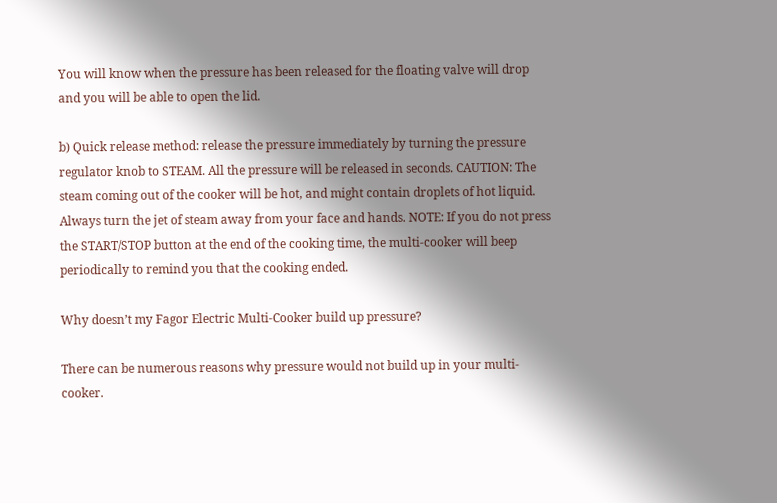You will know when the pressure has been released for the floating valve will drop and you will be able to open the lid.

b) Quick release method: release the pressure immediately by turning the pressure regulator knob to STEAM. All the pressure will be released in seconds. CAUTION: The steam coming out of the cooker will be hot, and might contain droplets of hot liquid. Always turn the jet of steam away from your face and hands. NOTE: If you do not press the START/STOP button at the end of the cooking time, the multi-cooker will beep periodically to remind you that the cooking ended.

Why doesn’t my Fagor Electric Multi-Cooker build up pressure?

There can be numerous reasons why pressure would not build up in your multi-cooker.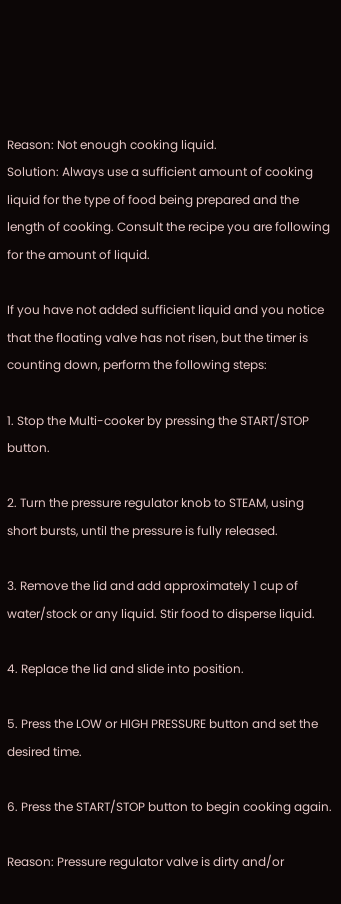Reason: Not enough cooking liquid.
Solution: Always use a sufficient amount of cooking liquid for the type of food being prepared and the length of cooking. Consult the recipe you are following for the amount of liquid.

If you have not added sufficient liquid and you notice that the floating valve has not risen, but the timer is counting down, perform the following steps:

1. Stop the Multi-cooker by pressing the START/STOP button.

2. Turn the pressure regulator knob to STEAM, using short bursts, until the pressure is fully released.

3. Remove the lid and add approximately 1 cup of water/stock or any liquid. Stir food to disperse liquid.

4. Replace the lid and slide into position.

5. Press the LOW or HIGH PRESSURE button and set the desired time.

6. Press the START/STOP button to begin cooking again.

Reason: Pressure regulator valve is dirty and/or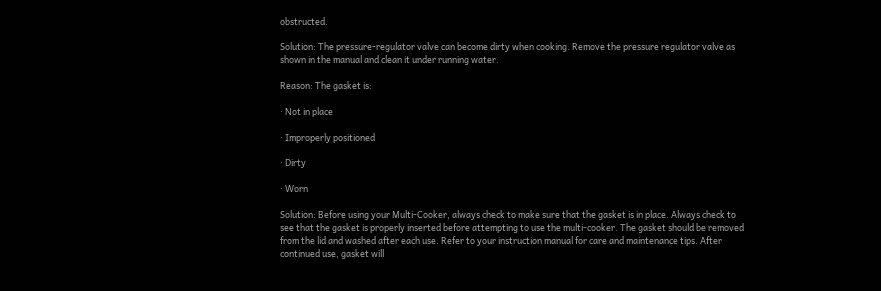obstructed.

Solution: The pressure-regulator valve can become dirty when cooking. Remove the pressure regulator valve as shown in the manual and clean it under running water.

Reason: The gasket is:

· Not in place

· Improperly positioned

· Dirty

· Worn

Solution: Before using your Multi-Cooker, always check to make sure that the gasket is in place. Always check to see that the gasket is properly inserted before attempting to use the multi-cooker. The gasket should be removed from the lid and washed after each use. Refer to your instruction manual for care and maintenance tips. After continued use, gasket will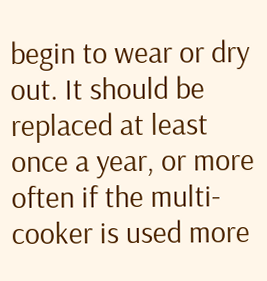begin to wear or dry out. It should be replaced at least once a year, or more often if the multi-cooker is used more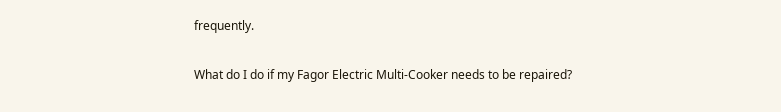frequently.

What do I do if my Fagor Electric Multi-Cooker needs to be repaired?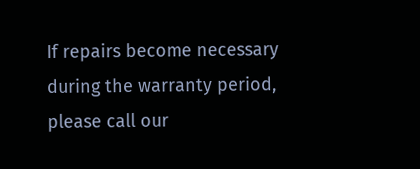If repairs become necessary during the warranty period, please call our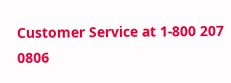Customer Service at 1-800 207 0806